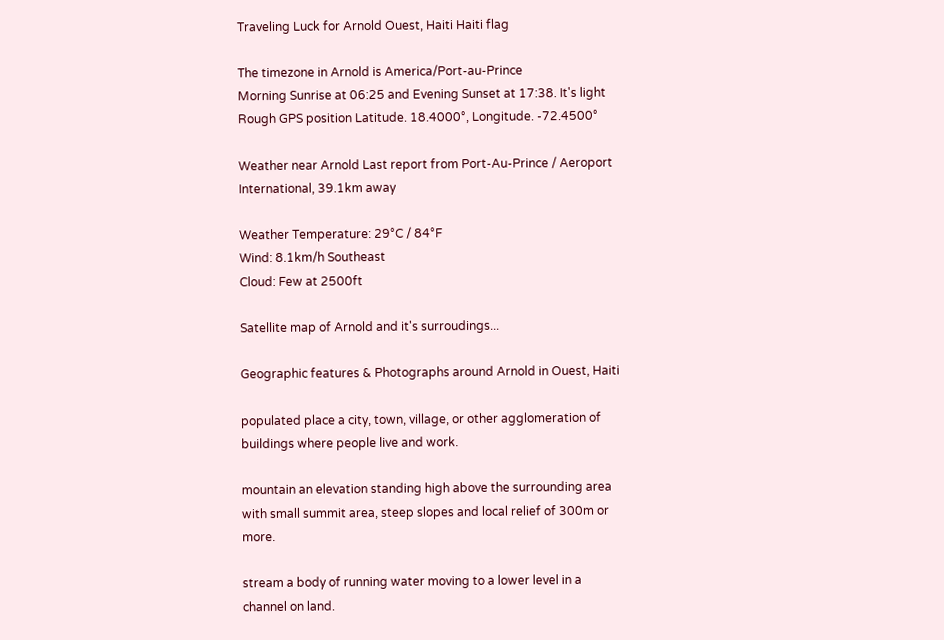Traveling Luck for Arnold Ouest, Haiti Haiti flag

The timezone in Arnold is America/Port-au-Prince
Morning Sunrise at 06:25 and Evening Sunset at 17:38. It's light
Rough GPS position Latitude. 18.4000°, Longitude. -72.4500°

Weather near Arnold Last report from Port-Au-Prince / Aeroport International, 39.1km away

Weather Temperature: 29°C / 84°F
Wind: 8.1km/h Southeast
Cloud: Few at 2500ft

Satellite map of Arnold and it's surroudings...

Geographic features & Photographs around Arnold in Ouest, Haiti

populated place a city, town, village, or other agglomeration of buildings where people live and work.

mountain an elevation standing high above the surrounding area with small summit area, steep slopes and local relief of 300m or more.

stream a body of running water moving to a lower level in a channel on land.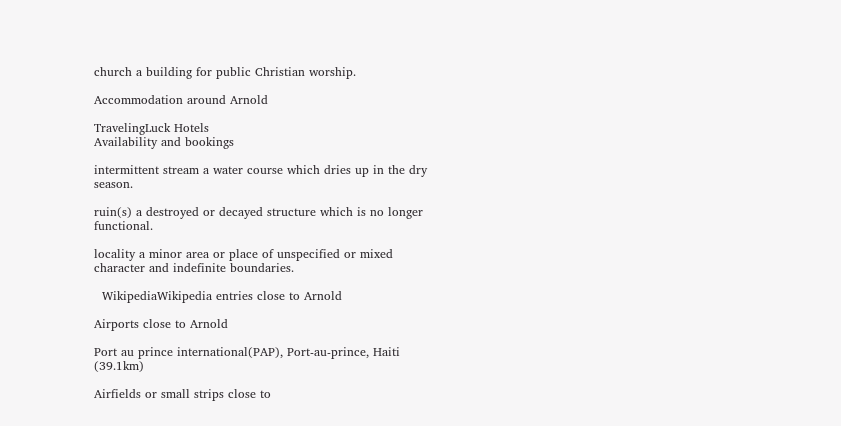church a building for public Christian worship.

Accommodation around Arnold

TravelingLuck Hotels
Availability and bookings

intermittent stream a water course which dries up in the dry season.

ruin(s) a destroyed or decayed structure which is no longer functional.

locality a minor area or place of unspecified or mixed character and indefinite boundaries.

  WikipediaWikipedia entries close to Arnold

Airports close to Arnold

Port au prince international(PAP), Port-au-prince, Haiti (39.1km)

Airfields or small strips close to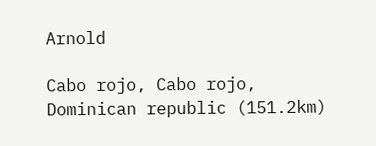Arnold

Cabo rojo, Cabo rojo, Dominican republic (151.2km)